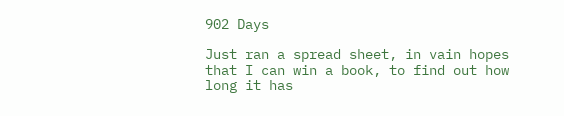902 Days

Just ran a spread sheet, in vain hopes that I can win a book, to find out how long it has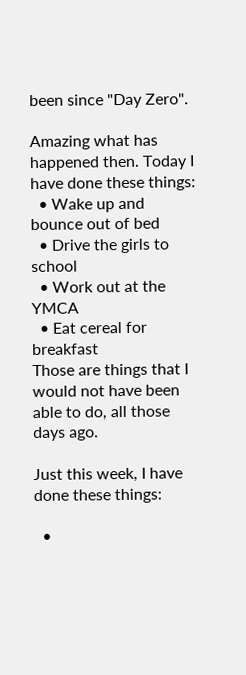been since "Day Zero".

Amazing what has happened then. Today I have done these things:
  • Wake up and bounce out of bed
  • Drive the girls to school
  • Work out at the YMCA
  • Eat cereal for breakfast
Those are things that I would not have been able to do, all those days ago.

Just this week, I have done these things:

  •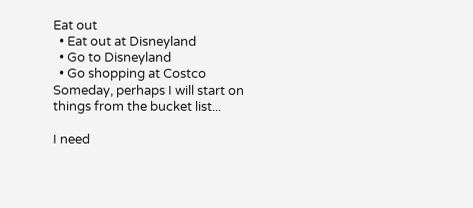Eat out
  • Eat out at Disneyland
  • Go to Disneyland
  • Go shopping at Costco
Someday, perhaps I will start on things from the bucket list...

I need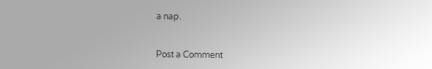a nap.


Post a Comment